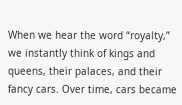When we hear the word “royalty,” we instantly think of kings and queens, their palaces, and their fancy cars. Over time, cars became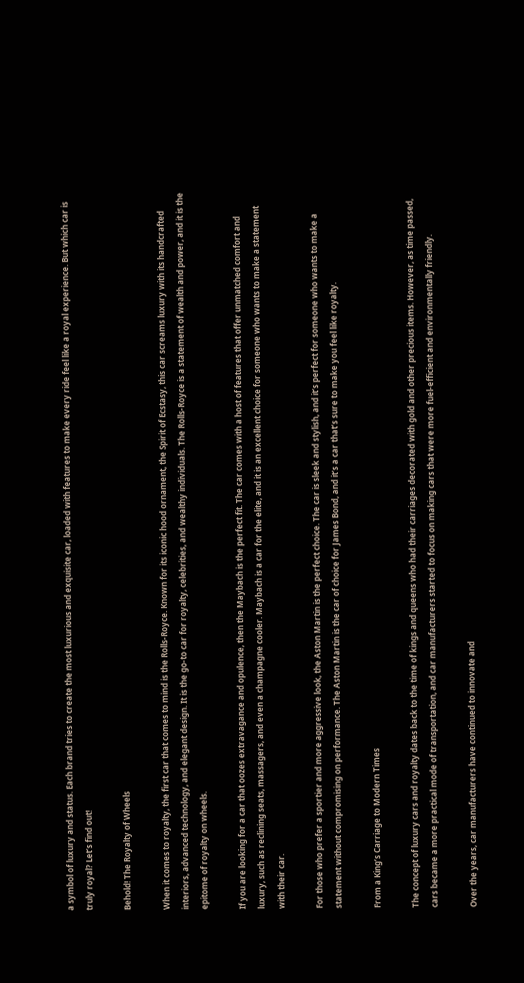a symbol of luxury and status. Each brand tries to create the most luxurious and exquisite car, loaded with features to make every ride feel like a royal experience. But which car is truly royal? Let’s find out!

Behold! The Royalty of Wheels

When it comes to royalty, the first car that comes to mind is the Rolls-Royce. Known for its iconic hood ornament, the Spirit of Ecstasy, this car screams luxury with its handcrafted interiors, advanced technology, and elegant design. It is the go-to car for royalty, celebrities, and wealthy individuals. The Rolls-Royce is a statement of wealth and power, and it is the epitome of royalty on wheels.

If you are looking for a car that oozes extravagance and opulence, then the Maybach is the perfect fit. The car comes with a host of features that offer unmatched comfort and luxury, such as reclining seats, massagers, and even a champagne cooler. Maybach is a car for the elite, and it is an excellent choice for someone who wants to make a statement with their car.

For those who prefer a sportier and more aggressive look, the Aston Martin is the perfect choice. The car is sleek and stylish, and it’s perfect for someone who wants to make a statement without compromising on performance. The Aston Martin is the car of choice for James Bond, and it’s a car that’s sure to make you feel like royalty.

From a King’s Carriage to Modern Times

The concept of luxury cars and royalty dates back to the time of kings and queens who had their carriages decorated with gold and other precious items. However, as time passed, cars became a more practical mode of transportation, and car manufacturers started to focus on making cars that were more fuel-efficient and environmentally friendly.

Over the years, car manufacturers have continued to innovate and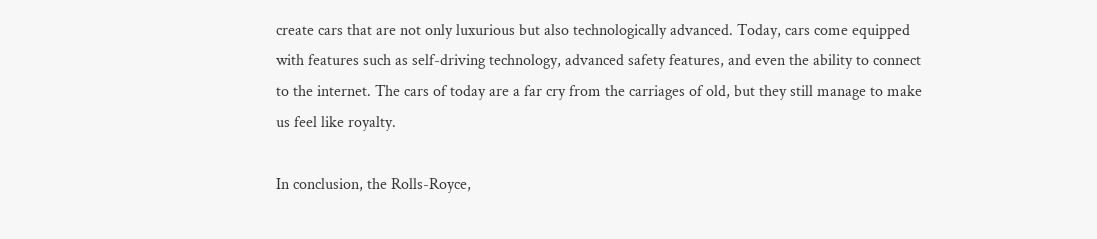create cars that are not only luxurious but also technologically advanced. Today, cars come equipped with features such as self-driving technology, advanced safety features, and even the ability to connect to the internet. The cars of today are a far cry from the carriages of old, but they still manage to make us feel like royalty.

In conclusion, the Rolls-Royce,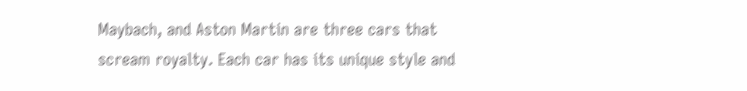Maybach, and Aston Martin are three cars that scream royalty. Each car has its unique style and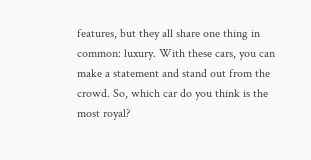features, but they all share one thing in common: luxury. With these cars, you can make a statement and stand out from the crowd. So, which car do you think is the most royal?